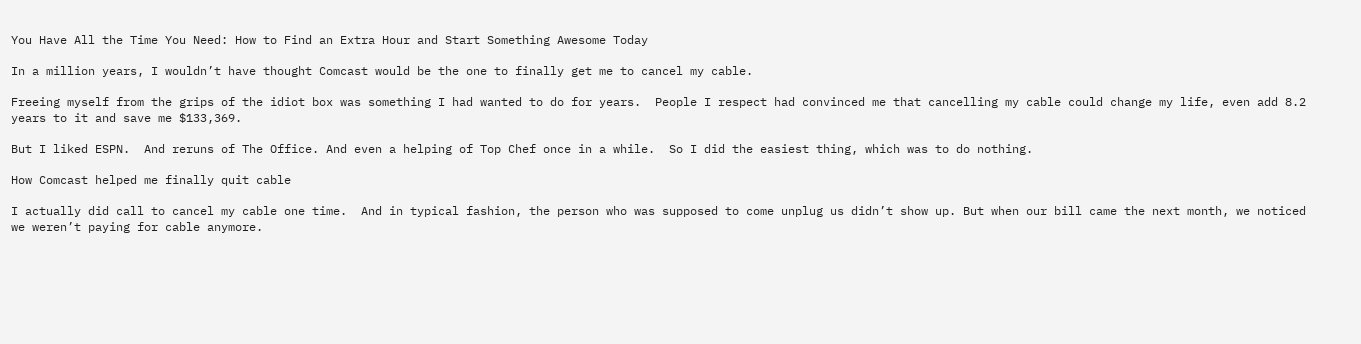You Have All the Time You Need: How to Find an Extra Hour and Start Something Awesome Today

In a million years, I wouldn’t have thought Comcast would be the one to finally get me to cancel my cable.

Freeing myself from the grips of the idiot box was something I had wanted to do for years.  People I respect had convinced me that cancelling my cable could change my life, even add 8.2 years to it and save me $133,369.

But I liked ESPN.  And reruns of The Office. And even a helping of Top Chef once in a while.  So I did the easiest thing, which was to do nothing.

How Comcast helped me finally quit cable

I actually did call to cancel my cable one time.  And in typical fashion, the person who was supposed to come unplug us didn’t show up. But when our bill came the next month, we noticed we weren’t paying for cable anymore.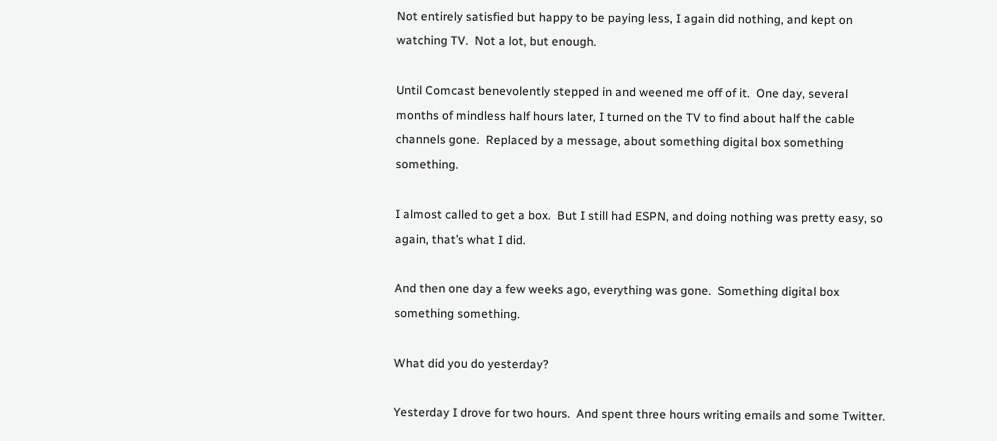Not entirely satisfied but happy to be paying less, I again did nothing, and kept on watching TV.  Not a lot, but enough.

Until Comcast benevolently stepped in and weened me off of it.  One day, several months of mindless half hours later, I turned on the TV to find about half the cable channels gone.  Replaced by a message, about something digital box something something.

I almost called to get a box.  But I still had ESPN, and doing nothing was pretty easy, so again, that’s what I did.

And then one day a few weeks ago, everything was gone.  Something digital box something something.

What did you do yesterday?

Yesterday I drove for two hours.  And spent three hours writing emails and some Twitter.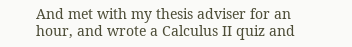And met with my thesis adviser for an hour, and wrote a Calculus II quiz and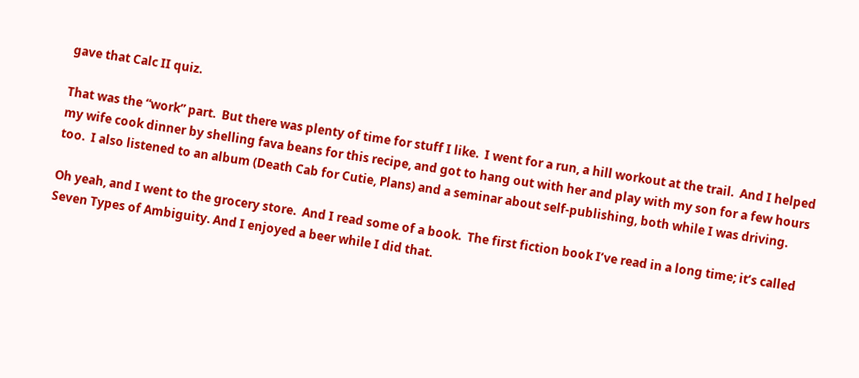gave that Calc II quiz.

That was the “work” part.  But there was plenty of time for stuff I like.  I went for a run, a hill workout at the trail.  And I helped my wife cook dinner by shelling fava beans for this recipe, and got to hang out with her and play with my son for a few hours too.  I also listened to an album (Death Cab for Cutie, Plans) and a seminar about self-publishing, both while I was driving.

Oh yeah, and I went to the grocery store.  And I read some of a book.  The first fiction book I’ve read in a long time; it’s called Seven Types of Ambiguity. And I enjoyed a beer while I did that.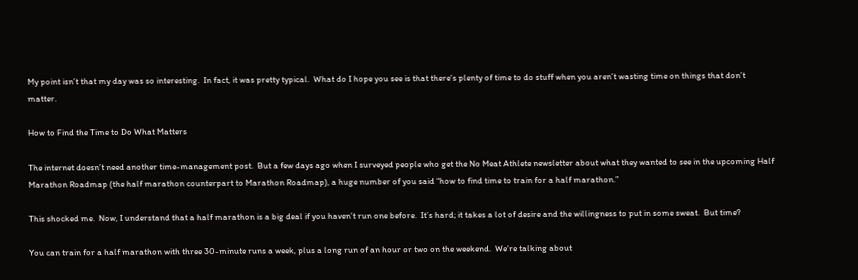My point isn’t that my day was so interesting.  In fact, it was pretty typical.  What do I hope you see is that there’s plenty of time to do stuff when you aren’t wasting time on things that don’t matter.

How to Find the Time to Do What Matters

The internet doesn’t need another time-management post.  But a few days ago when I surveyed people who get the No Meat Athlete newsletter about what they wanted to see in the upcoming Half Marathon Roadmap (the half marathon counterpart to Marathon Roadmap), a huge number of you said “how to find time to train for a half marathon.”

This shocked me.  Now, I understand that a half marathon is a big deal if you haven’t run one before.  It’s hard; it takes a lot of desire and the willingness to put in some sweat.  But time?

You can train for a half marathon with three 30-minute runs a week, plus a long run of an hour or two on the weekend.  We’re talking about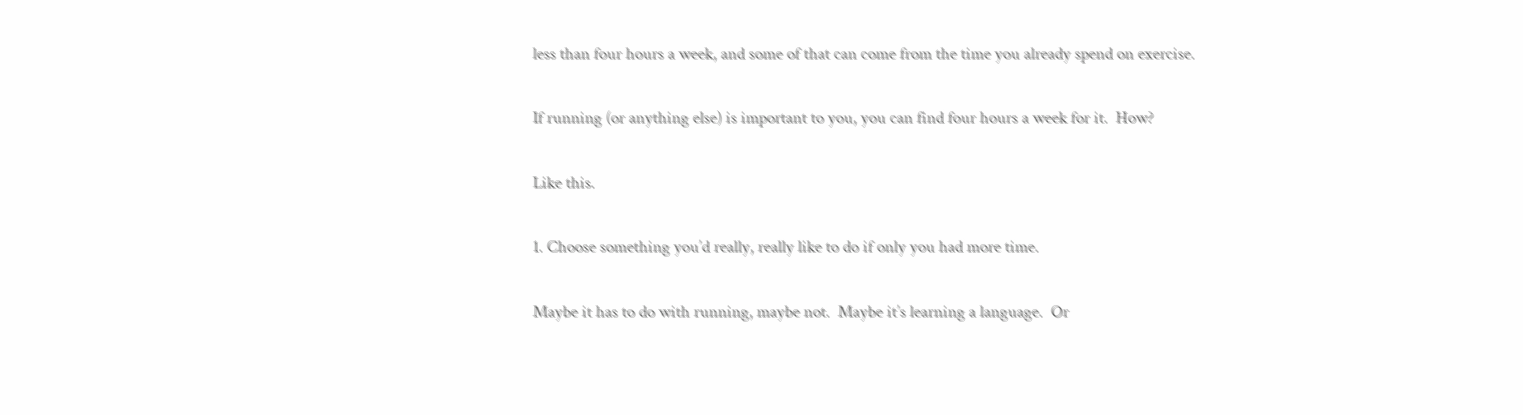less than four hours a week, and some of that can come from the time you already spend on exercise.

If running (or anything else) is important to you, you can find four hours a week for it.  How?

Like this.

1. Choose something you’d really, really like to do if only you had more time.

Maybe it has to do with running, maybe not.  Maybe it’s learning a language.  Or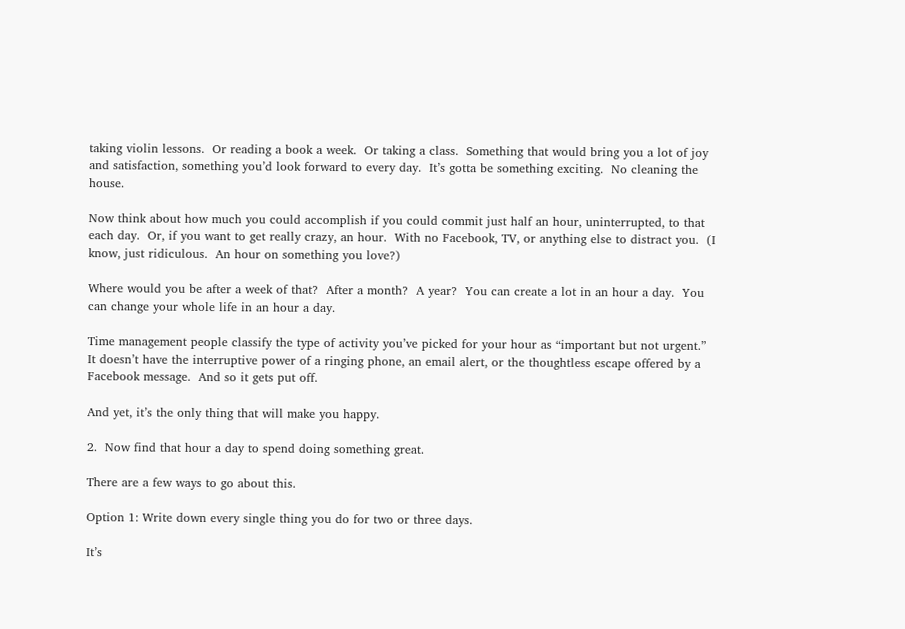taking violin lessons.  Or reading a book a week.  Or taking a class.  Something that would bring you a lot of joy and satisfaction, something you’d look forward to every day.  It’s gotta be something exciting.  No cleaning the house.

Now think about how much you could accomplish if you could commit just half an hour, uninterrupted, to that each day.  Or, if you want to get really crazy, an hour.  With no Facebook, TV, or anything else to distract you.  (I know, just ridiculous.  An hour on something you love?)

Where would you be after a week of that?  After a month?  A year?  You can create a lot in an hour a day.  You can change your whole life in an hour a day.

Time management people classify the type of activity you’ve picked for your hour as “important but not urgent.”  It doesn’t have the interruptive power of a ringing phone, an email alert, or the thoughtless escape offered by a Facebook message.  And so it gets put off.

And yet, it’s the only thing that will make you happy.

2.  Now find that hour a day to spend doing something great.

There are a few ways to go about this.

Option 1: Write down every single thing you do for two or three days.

It’s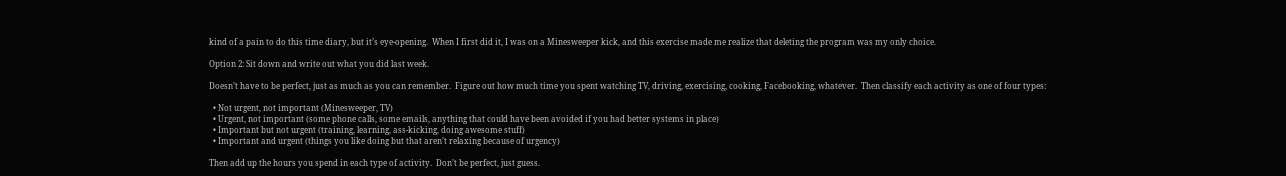kind of a pain to do this time diary, but it’s eye-opening.  When I first did it, I was on a Minesweeper kick, and this exercise made me realize that deleting the program was my only choice.

Option 2: Sit down and write out what you did last week.

Doesn’t have to be perfect, just as much as you can remember.  Figure out how much time you spent watching TV, driving, exercising, cooking, Facebooking, whatever.  Then classify each activity as one of four types:

  • Not urgent, not important (Minesweeper, TV)
  • Urgent, not important (some phone calls, some emails, anything that could have been avoided if you had better systems in place)
  • Important but not urgent (training, learning, ass-kicking, doing awesome stuff)
  • Important and urgent (things you like doing but that aren’t relaxing because of urgency)

Then add up the hours you spend in each type of activity.  Don’t be perfect, just guess.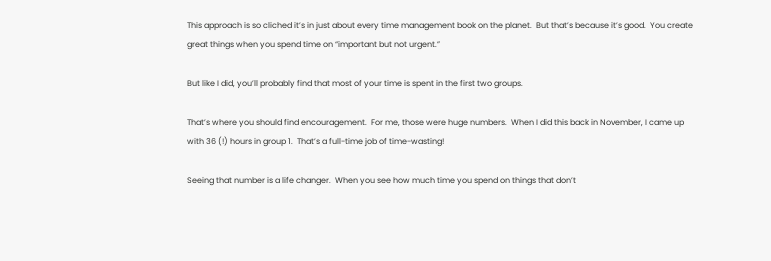This approach is so cliched it’s in just about every time management book on the planet.  But that’s because it’s good.  You create great things when you spend time on “important but not urgent.”

But like I did, you’ll probably find that most of your time is spent in the first two groups.

That’s where you should find encouragement.  For me, those were huge numbers.  When I did this back in November, I came up with 36 (!) hours in group 1.  That’s a full-time job of time-wasting!

Seeing that number is a life changer.  When you see how much time you spend on things that don’t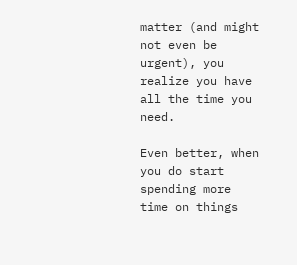matter (and might not even be urgent), you realize you have all the time you need.

Even better, when you do start spending more time on things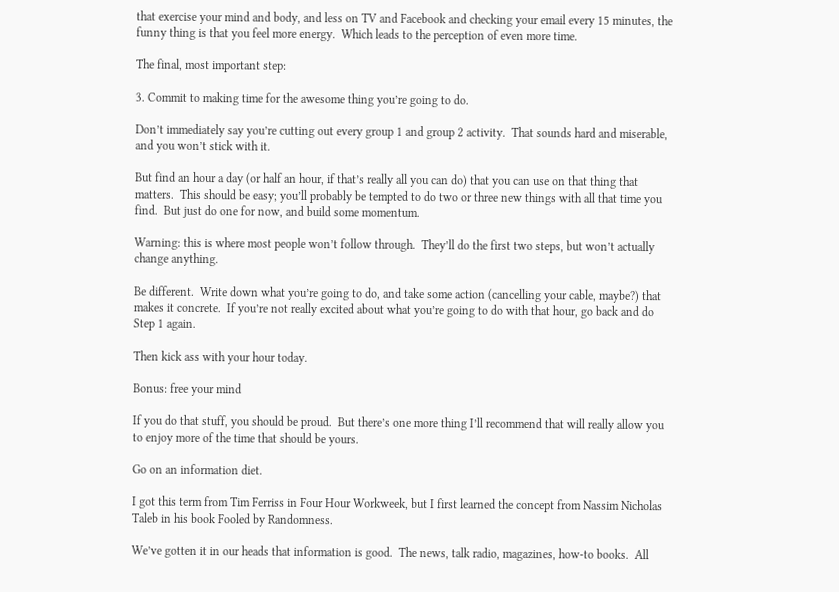that exercise your mind and body, and less on TV and Facebook and checking your email every 15 minutes, the funny thing is that you feel more energy.  Which leads to the perception of even more time.

The final, most important step:

3. Commit to making time for the awesome thing you’re going to do.

Don’t immediately say you’re cutting out every group 1 and group 2 activity.  That sounds hard and miserable, and you won’t stick with it.

But find an hour a day (or half an hour, if that’s really all you can do) that you can use on that thing that matters.  This should be easy; you’ll probably be tempted to do two or three new things with all that time you find.  But just do one for now, and build some momentum.

Warning: this is where most people won’t follow through.  They’ll do the first two steps, but won’t actually change anything.

Be different.  Write down what you’re going to do, and take some action (cancelling your cable, maybe?) that makes it concrete.  If you’re not really excited about what you’re going to do with that hour, go back and do Step 1 again.

Then kick ass with your hour today.

Bonus: free your mind

If you do that stuff, you should be proud.  But there’s one more thing I’ll recommend that will really allow you to enjoy more of the time that should be yours.

Go on an information diet.

I got this term from Tim Ferriss in Four Hour Workweek, but I first learned the concept from Nassim Nicholas Taleb in his book Fooled by Randomness.

We’ve gotten it in our heads that information is good.  The news, talk radio, magazines, how-to books.  All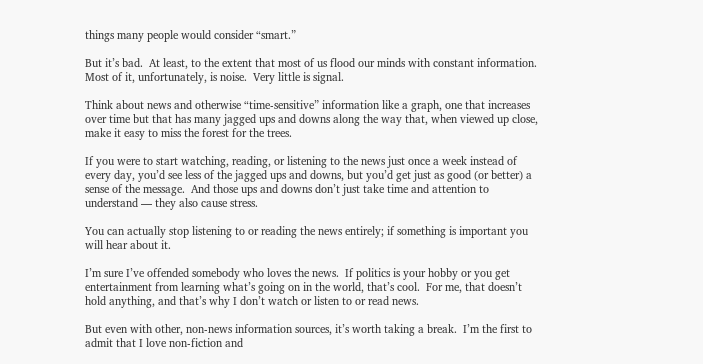things many people would consider “smart.”

But it’s bad.  At least, to the extent that most of us flood our minds with constant information.  Most of it, unfortunately, is noise.  Very little is signal.

Think about news and otherwise “time-sensitive” information like a graph, one that increases over time but that has many jagged ups and downs along the way that, when viewed up close, make it easy to miss the forest for the trees.

If you were to start watching, reading, or listening to the news just once a week instead of every day, you’d see less of the jagged ups and downs, but you’d get just as good (or better) a sense of the message.  And those ups and downs don’t just take time and attention to understand — they also cause stress.

You can actually stop listening to or reading the news entirely; if something is important you will hear about it.

I’m sure I’ve offended somebody who loves the news.  If politics is your hobby or you get entertainment from learning what’s going on in the world, that’s cool.  For me, that doesn’t hold anything, and that’s why I don’t watch or listen to or read news.

But even with other, non-news information sources, it’s worth taking a break.  I’m the first to admit that I love non-fiction and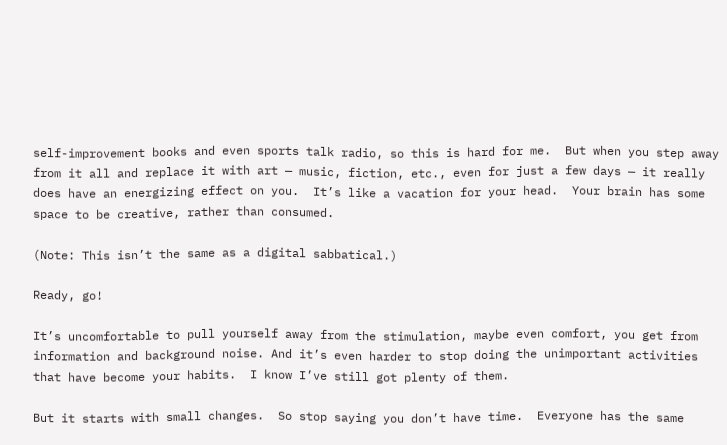self-improvement books and even sports talk radio, so this is hard for me.  But when you step away from it all and replace it with art — music, fiction, etc., even for just a few days — it really does have an energizing effect on you.  It’s like a vacation for your head.  Your brain has some space to be creative, rather than consumed.

(Note: This isn’t the same as a digital sabbatical.)

Ready, go!

It’s uncomfortable to pull yourself away from the stimulation, maybe even comfort, you get from information and background noise. And it’s even harder to stop doing the unimportant activities that have become your habits.  I know I’ve still got plenty of them.

But it starts with small changes.  So stop saying you don’t have time.  Everyone has the same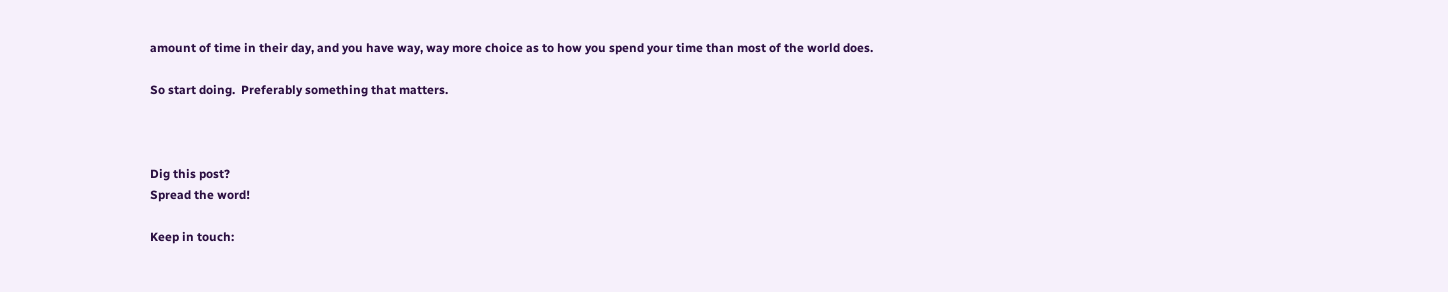amount of time in their day, and you have way, way more choice as to how you spend your time than most of the world does.

So start doing.  Preferably something that matters.



Dig this post?
Spread the word!

Keep in touch: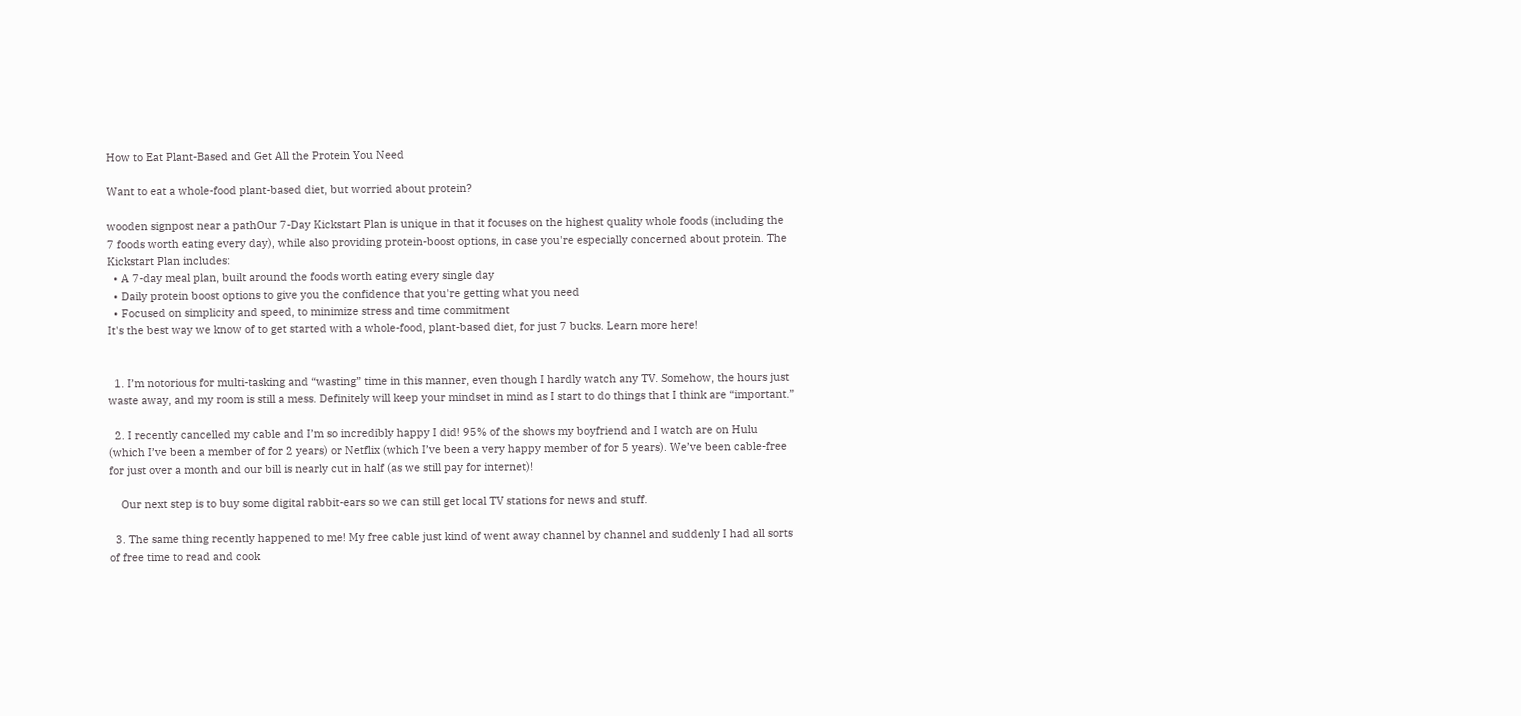How to Eat Plant-Based and Get All the Protein You Need

Want to eat a whole-food plant-based diet, but worried about protein?

wooden signpost near a pathOur 7-Day Kickstart Plan is unique in that it focuses on the highest quality whole foods (including the 7 foods worth eating every day), while also providing protein-boost options, in case you're especially concerned about protein. The Kickstart Plan includes:
  • A 7-day meal plan, built around the foods worth eating every single day
  • Daily protein boost options to give you the confidence that you're getting what you need
  • Focused on simplicity and speed, to minimize stress and time commitment
It's the best way we know of to get started with a whole-food, plant-based diet, for just 7 bucks. Learn more here!


  1. I’m notorious for multi-tasking and “wasting” time in this manner, even though I hardly watch any TV. Somehow, the hours just waste away, and my room is still a mess. Definitely will keep your mindset in mind as I start to do things that I think are “important.”

  2. I recently cancelled my cable and I’m so incredibly happy I did! 95% of the shows my boyfriend and I watch are on Hulu (which I’ve been a member of for 2 years) or Netflix (which I’ve been a very happy member of for 5 years). We’ve been cable-free for just over a month and our bill is nearly cut in half (as we still pay for internet)!

    Our next step is to buy some digital rabbit-ears so we can still get local TV stations for news and stuff.

  3. The same thing recently happened to me! My free cable just kind of went away channel by channel and suddenly I had all sorts of free time to read and cook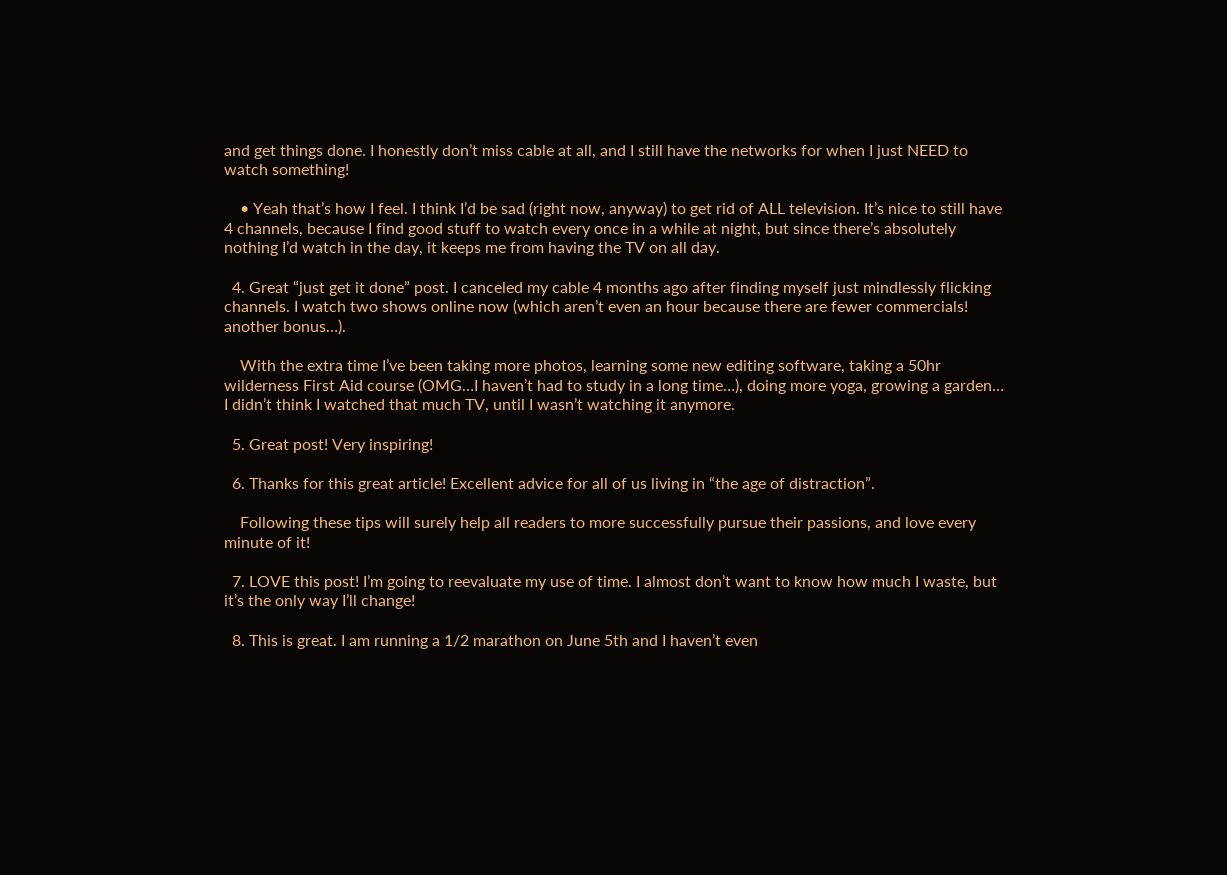and get things done. I honestly don’t miss cable at all, and I still have the networks for when I just NEED to watch something!

    • Yeah that’s how I feel. I think I’d be sad (right now, anyway) to get rid of ALL television. It’s nice to still have 4 channels, because I find good stuff to watch every once in a while at night, but since there’s absolutely nothing I’d watch in the day, it keeps me from having the TV on all day.

  4. Great “just get it done” post. I canceled my cable 4 months ago after finding myself just mindlessly flicking channels. I watch two shows online now (which aren’t even an hour because there are fewer commercials! another bonus…).

    With the extra time I’ve been taking more photos, learning some new editing software, taking a 50hr wilderness First Aid course (OMG…I haven’t had to study in a long time…), doing more yoga, growing a garden… I didn’t think I watched that much TV, until I wasn’t watching it anymore.

  5. Great post! Very inspiring!

  6. Thanks for this great article! Excellent advice for all of us living in “the age of distraction”.

    Following these tips will surely help all readers to more successfully pursue their passions, and love every minute of it!

  7. LOVE this post! I’m going to reevaluate my use of time. I almost don’t want to know how much I waste, but it’s the only way I’ll change!

  8. This is great. I am running a 1/2 marathon on June 5th and I haven’t even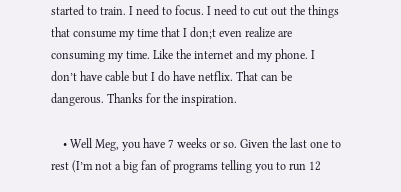started to train. I need to focus. I need to cut out the things that consume my time that I don;t even realize are consuming my time. Like the internet and my phone. I don’t have cable but I do have netflix. That can be dangerous. Thanks for the inspiration.

    • Well Meg, you have 7 weeks or so. Given the last one to rest (I’m not a big fan of programs telling you to run 12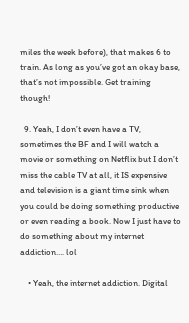miles the week before), that makes 6 to train. As long as you’ve got an okay base, that’s not impossible. Get training though!

  9. Yeah, I don’t even have a TV, sometimes the BF and I will watch a movie or something on Netflix but I don’t miss the cable TV at all, it IS expensive and television is a giant time sink when you could be doing something productive or even reading a book. Now I just have to do something about my internet addiction…. lol

    • Yeah, the internet addiction. Digital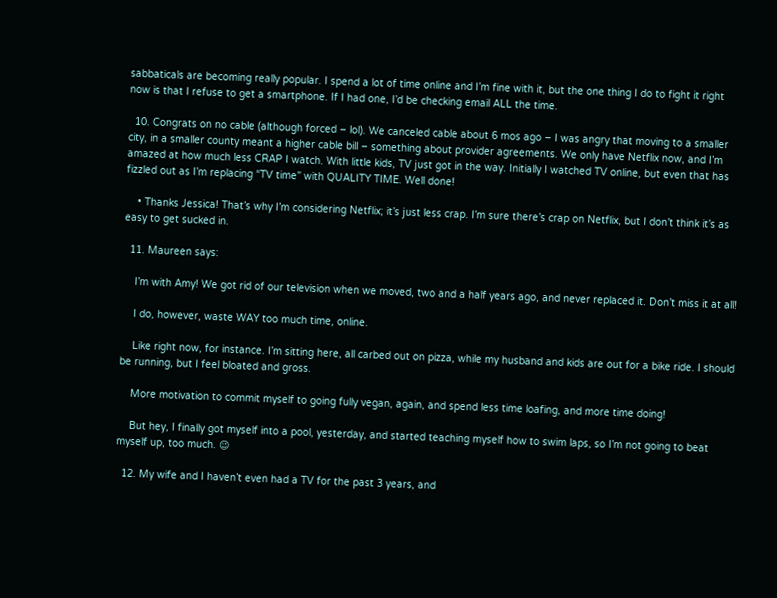sabbaticals are becoming really popular. I spend a lot of time online and I’m fine with it, but the one thing I do to fight it right now is that I refuse to get a smartphone. If I had one, I’d be checking email ALL the time.

  10. Congrats on no cable (although forced – lol). We canceled cable about 6 mos ago – I was angry that moving to a smaller city, in a smaller county meant a higher cable bill – something about provider agreements. We only have Netflix now, and I’m amazed at how much less CRAP I watch. With little kids, TV just got in the way. Initially I watched TV online, but even that has fizzled out as I’m replacing “TV time” with QUALITY TIME. Well done!

    • Thanks Jessica! That’s why I’m considering Netflix; it’s just less crap. I’m sure there’s crap on Netflix, but I don’t think it’s as easy to get sucked in.

  11. Maureen says:

    I’m with Amy! We got rid of our television when we moved, two and a half years ago, and never replaced it. Don’t miss it at all!

    I do, however, waste WAY too much time, online.

    Like right now, for instance. I’m sitting here, all carbed out on pizza, while my husband and kids are out for a bike ride. I should be running, but I feel bloated and gross.

    More motivation to commit myself to going fully vegan, again, and spend less time loafing, and more time doing!

    But hey, I finally got myself into a pool, yesterday, and started teaching myself how to swim laps, so I’m not going to beat myself up, too much. 😉

  12. My wife and I haven’t even had a TV for the past 3 years, and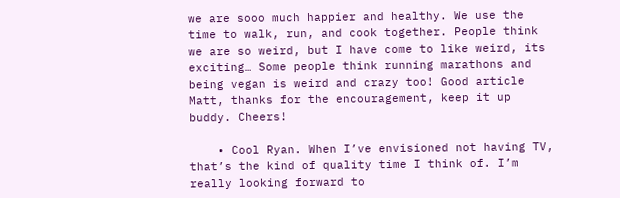we are sooo much happier and healthy. We use the time to walk, run, and cook together. People think we are so weird, but I have come to like weird, its exciting… Some people think running marathons and being vegan is weird and crazy too! Good article Matt, thanks for the encouragement, keep it up buddy. Cheers!

    • Cool Ryan. When I’ve envisioned not having TV, that’s the kind of quality time I think of. I’m really looking forward to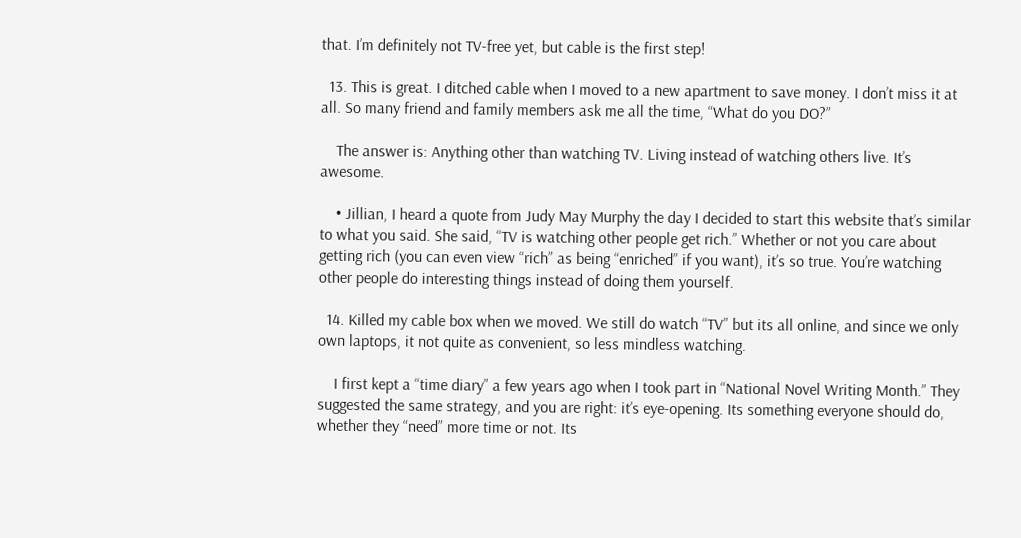that. I’m definitely not TV-free yet, but cable is the first step!

  13. This is great. I ditched cable when I moved to a new apartment to save money. I don’t miss it at all. So many friend and family members ask me all the time, “What do you DO?”

    The answer is: Anything other than watching TV. Living instead of watching others live. It’s awesome.

    • Jillian, I heard a quote from Judy May Murphy the day I decided to start this website that’s similar to what you said. She said, “TV is watching other people get rich.” Whether or not you care about getting rich (you can even view “rich” as being “enriched” if you want), it’s so true. You’re watching other people do interesting things instead of doing them yourself.

  14. Killed my cable box when we moved. We still do watch “TV” but its all online, and since we only own laptops, it not quite as convenient, so less mindless watching.

    I first kept a “time diary” a few years ago when I took part in “National Novel Writing Month.” They suggested the same strategy, and you are right: it’s eye-opening. Its something everyone should do, whether they “need” more time or not. Its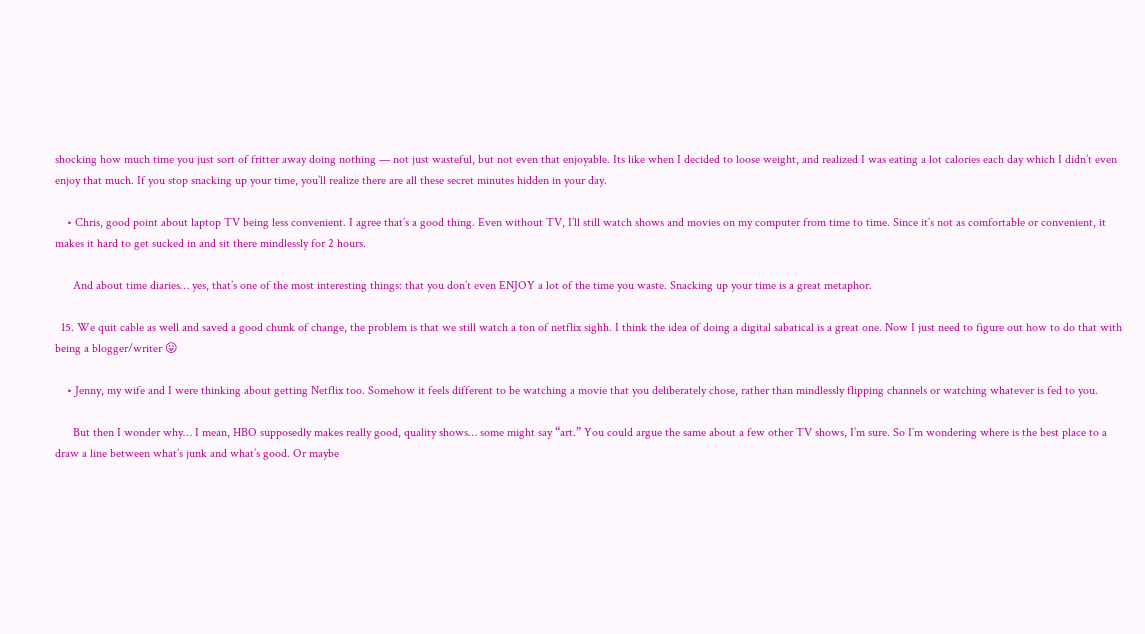shocking how much time you just sort of fritter away doing nothing — not just wasteful, but not even that enjoyable. Its like when I decided to loose weight, and realized I was eating a lot calories each day which I didn’t even enjoy that much. If you stop snacking up your time, you’ll realize there are all these secret minutes hidden in your day.

    • Chris, good point about laptop TV being less convenient. I agree that’s a good thing. Even without TV, I’ll still watch shows and movies on my computer from time to time. Since it’s not as comfortable or convenient, it makes it hard to get sucked in and sit there mindlessly for 2 hours.

      And about time diaries… yes, that’s one of the most interesting things: that you don’t even ENJOY a lot of the time you waste. Snacking up your time is a great metaphor.

  15. We quit cable as well and saved a good chunk of change, the problem is that we still watch a ton of netflix sighh. I think the idea of doing a digital sabatical is a great one. Now I just need to figure out how to do that with being a blogger/writer 😛

    • Jenny, my wife and I were thinking about getting Netflix too. Somehow it feels different to be watching a movie that you deliberately chose, rather than mindlessly flipping channels or watching whatever is fed to you.

      But then I wonder why… I mean, HBO supposedly makes really good, quality shows… some might say “art.” You could argue the same about a few other TV shows, I’m sure. So I’m wondering where is the best place to a draw a line between what’s junk and what’s good. Or maybe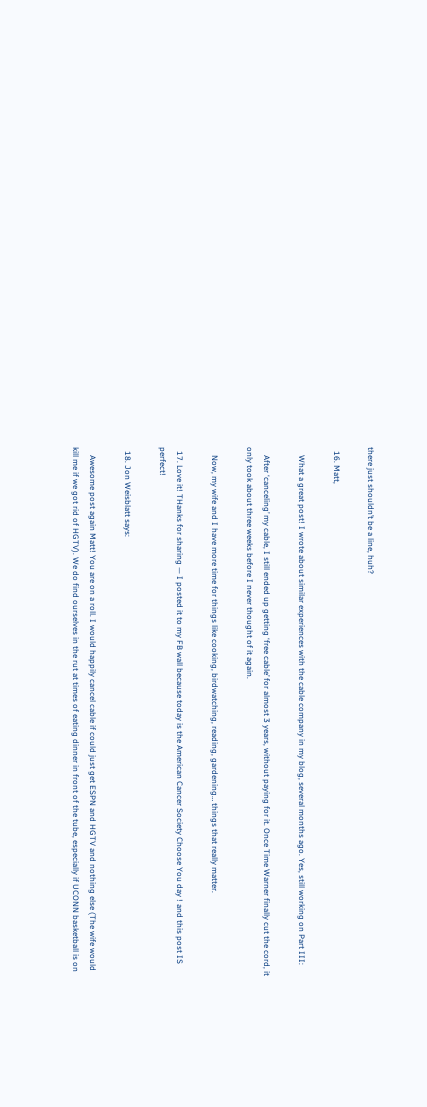there just shouldn’t be a line, huh?

  16. Matt,

    What a great post! I wrote about similar experiences with the cable company in my blog, several months ago. Yes, still working on Part III:

    After ‘canceling’ my cable, I still ended up getting ‘free cable’ for almost 3 years, without paying for it. Once Time Warner finally cut the cord, it only took about three weeks before I never thought of it again.

    Now, my wife and I have more time for things like cooking, birdwatching, reading, gardening… things that really matter.

  17. Love it! THanks for sharing — I posted it to my FB wall because today is the American Cancer Society Choose You day ! and this post IS perfect!

  18. Jon Weisblatt says:

    Awesome post again Matt! You are on a roll. I would happily cancel cable if could just get ESPN and HGTV and nothing else (The wife would kill me if we got rid of HGTV). We do find ourselves in the rut at times of eating dinner in front of the tube, especially if UCONN basketball is on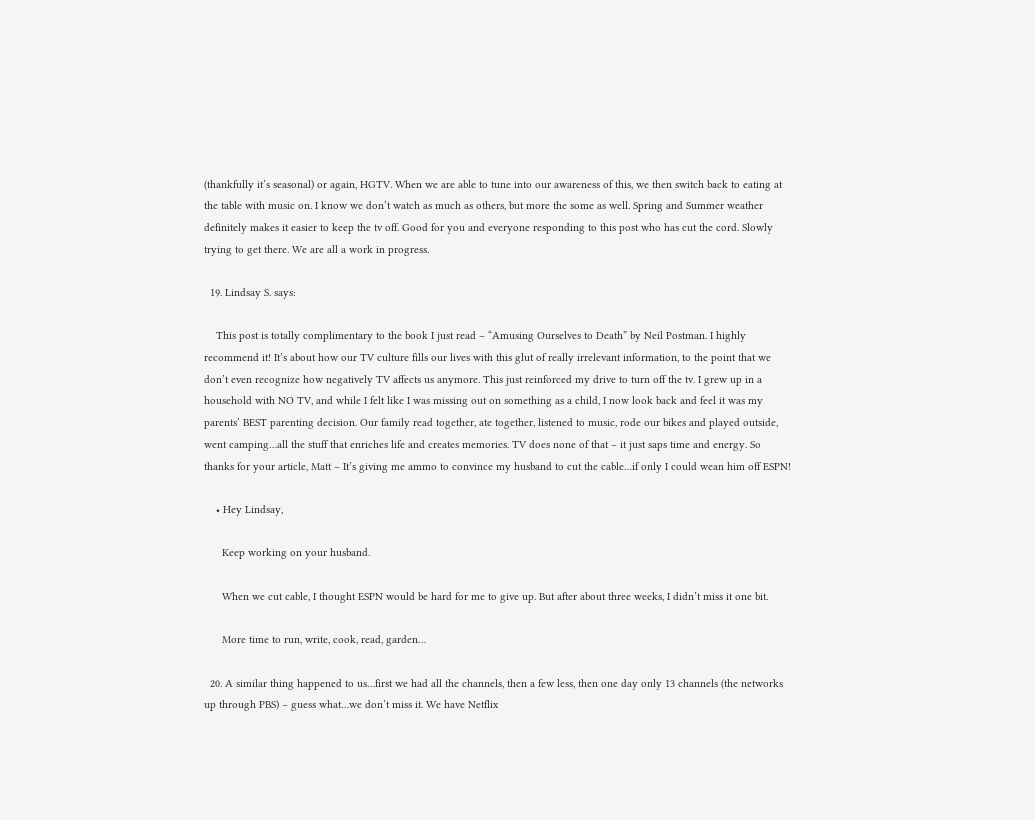(thankfully it’s seasonal) or again, HGTV. When we are able to tune into our awareness of this, we then switch back to eating at the table with music on. I know we don’t watch as much as others, but more the some as well. Spring and Summer weather definitely makes it easier to keep the tv off. Good for you and everyone responding to this post who has cut the cord. Slowly trying to get there. We are all a work in progress.

  19. Lindsay S. says:

    This post is totally complimentary to the book I just read – “Amusing Ourselves to Death” by Neil Postman. I highly recommend it! It’s about how our TV culture fills our lives with this glut of really irrelevant information, to the point that we don’t even recognize how negatively TV affects us anymore. This just reinforced my drive to turn off the tv. I grew up in a household with NO TV, and while I felt like I was missing out on something as a child, I now look back and feel it was my parents’ BEST parenting decision. Our family read together, ate together, listened to music, rode our bikes and played outside, went camping…all the stuff that enriches life and creates memories. TV does none of that – it just saps time and energy. So thanks for your article, Matt – It’s giving me ammo to convince my husband to cut the cable…if only I could wean him off ESPN!

    • Hey Lindsay,

      Keep working on your husband.

      When we cut cable, I thought ESPN would be hard for me to give up. But after about three weeks, I didn’t miss it one bit.

      More time to run, write, cook, read, garden…

  20. A similar thing happened to us…first we had all the channels, then a few less, then one day only 13 channels (the networks up through PBS) – guess what…we don’t miss it. We have Netflix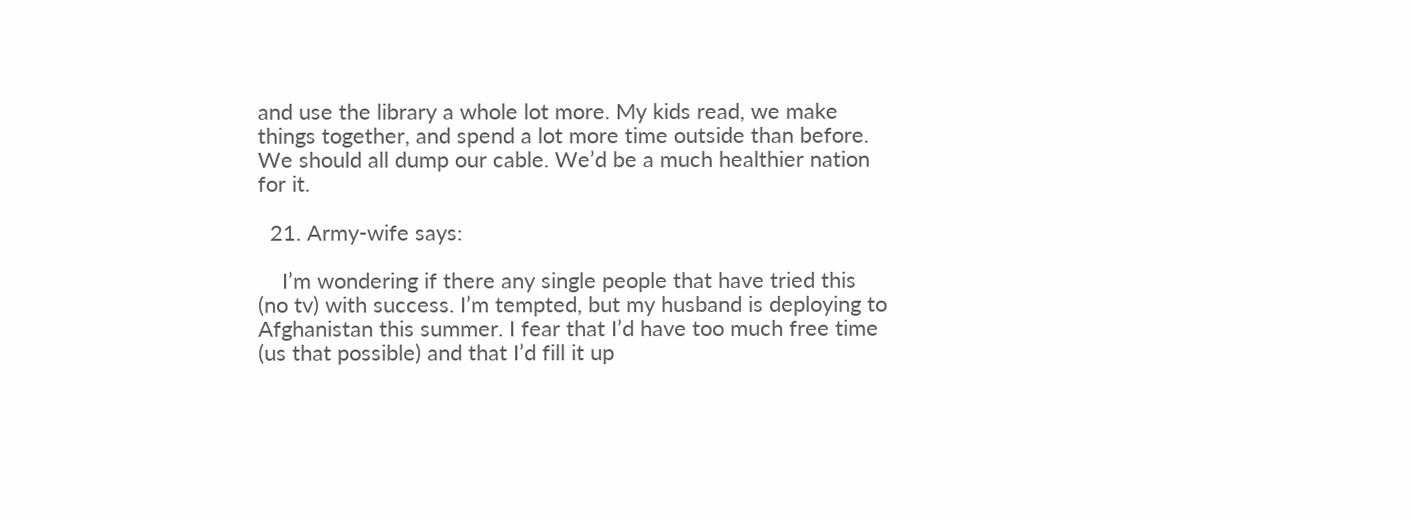and use the library a whole lot more. My kids read, we make things together, and spend a lot more time outside than before. We should all dump our cable. We’d be a much healthier nation for it.

  21. Army-wife says:

    I’m wondering if there any single people that have tried this (no tv) with success. I’m tempted, but my husband is deploying to Afghanistan this summer. I fear that I’d have too much free time (us that possible) and that I’d fill it up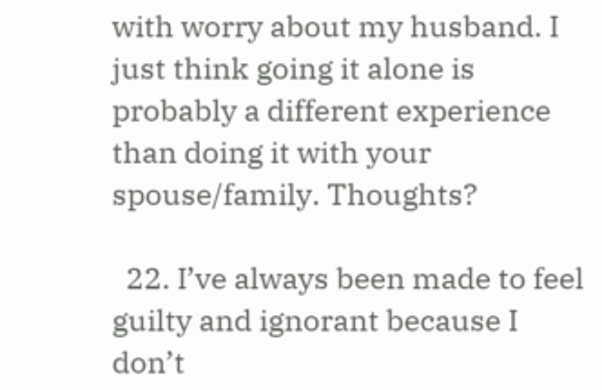with worry about my husband. I just think going it alone is probably a different experience than doing it with your spouse/family. Thoughts?

  22. I’ve always been made to feel guilty and ignorant because I don’t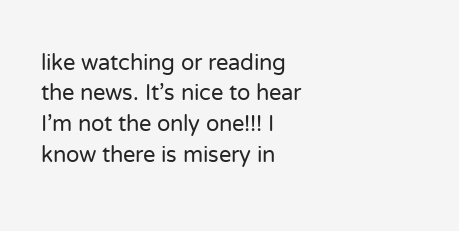like watching or reading the news. It’s nice to hear I’m not the only one!!! I know there is misery in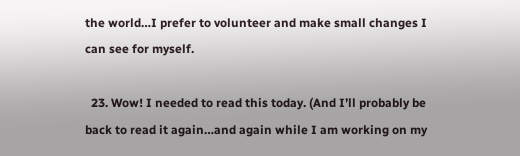the world…I prefer to volunteer and make small changes I can see for myself.

  23. Wow! I needed to read this today. (And I’ll probably be back to read it again…and again while I am working on my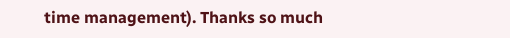time management). Thanks so much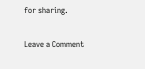for sharing.

Leave a Comment